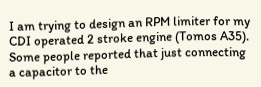I am trying to design an RPM limiter for my CDI operated 2 stroke engine (Tomos A35). Some people reported that just connecting a capacitor to the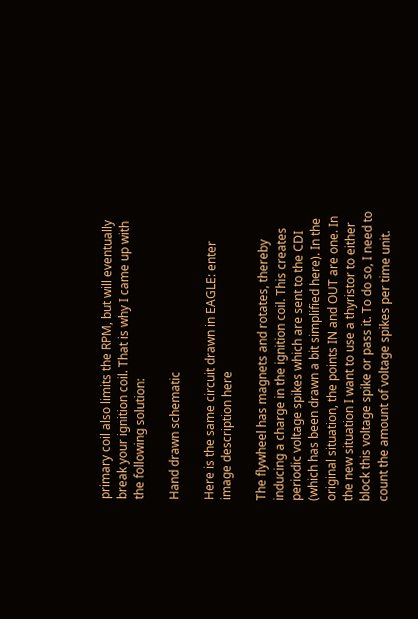primary coil also limits the RPM, but will eventually break your ignition coil. That is why I came up with the following solution:

Hand drawn schematic

Here is the same circuit drawn in EAGLE: enter image description here

The flywheel has magnets and rotates, thereby inducing a charge in the ignition coil. This creates periodic voltage spikes which are sent to the CDI (which has been drawn a bit simplified here). In the original situation, the points IN and OUT are one. In the new situation I want to use a thyristor to either block this voltage spike or pass it. To do so, I need to count the amount of voltage spikes per time unit.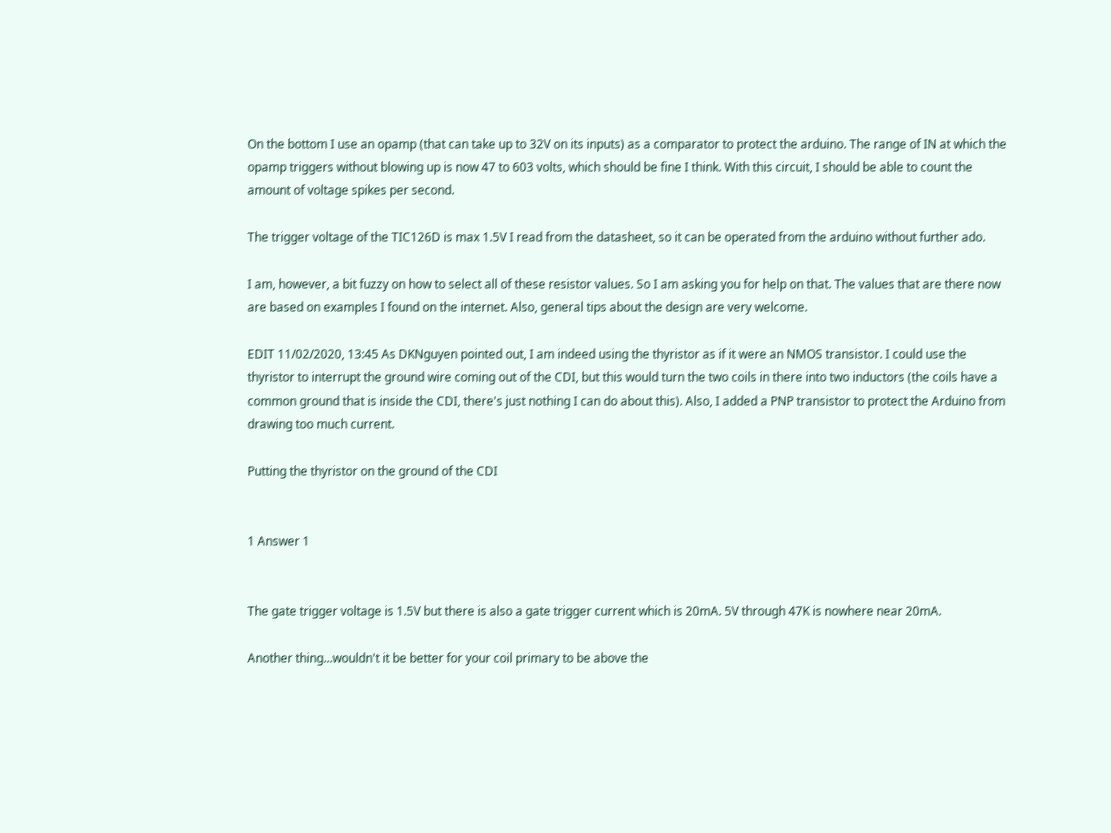On the bottom I use an opamp (that can take up to 32V on its inputs) as a comparator to protect the arduino. The range of IN at which the opamp triggers without blowing up is now 47 to 603 volts, which should be fine I think. With this circuit, I should be able to count the amount of voltage spikes per second.

The trigger voltage of the TIC126D is max 1.5V I read from the datasheet, so it can be operated from the arduino without further ado.

I am, however, a bit fuzzy on how to select all of these resistor values. So I am asking you for help on that. The values that are there now are based on examples I found on the internet. Also, general tips about the design are very welcome.

EDIT 11/02/2020, 13:45 As DKNguyen pointed out, I am indeed using the thyristor as if it were an NMOS transistor. I could use the thyristor to interrupt the ground wire coming out of the CDI, but this would turn the two coils in there into two inductors (the coils have a common ground that is inside the CDI, there's just nothing I can do about this). Also, I added a PNP transistor to protect the Arduino from drawing too much current.

Putting the thyristor on the ground of the CDI


1 Answer 1


The gate trigger voltage is 1.5V but there is also a gate trigger current which is 20mA. 5V through 47K is nowhere near 20mA.

Another thing...wouldn't it be better for your coil primary to be above the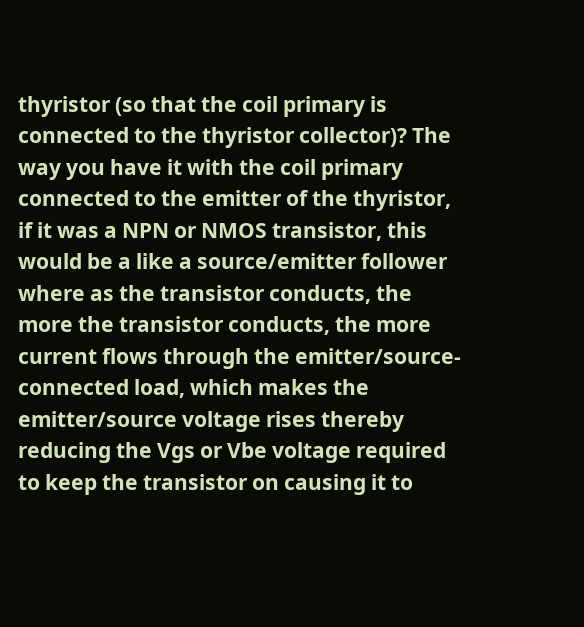thyristor (so that the coil primary is connected to the thyristor collector)? The way you have it with the coil primary connected to the emitter of the thyristor, if it was a NPN or NMOS transistor, this would be a like a source/emitter follower where as the transistor conducts, the more the transistor conducts, the more current flows through the emitter/source-connected load, which makes the emitter/source voltage rises thereby reducing the Vgs or Vbe voltage required to keep the transistor on causing it to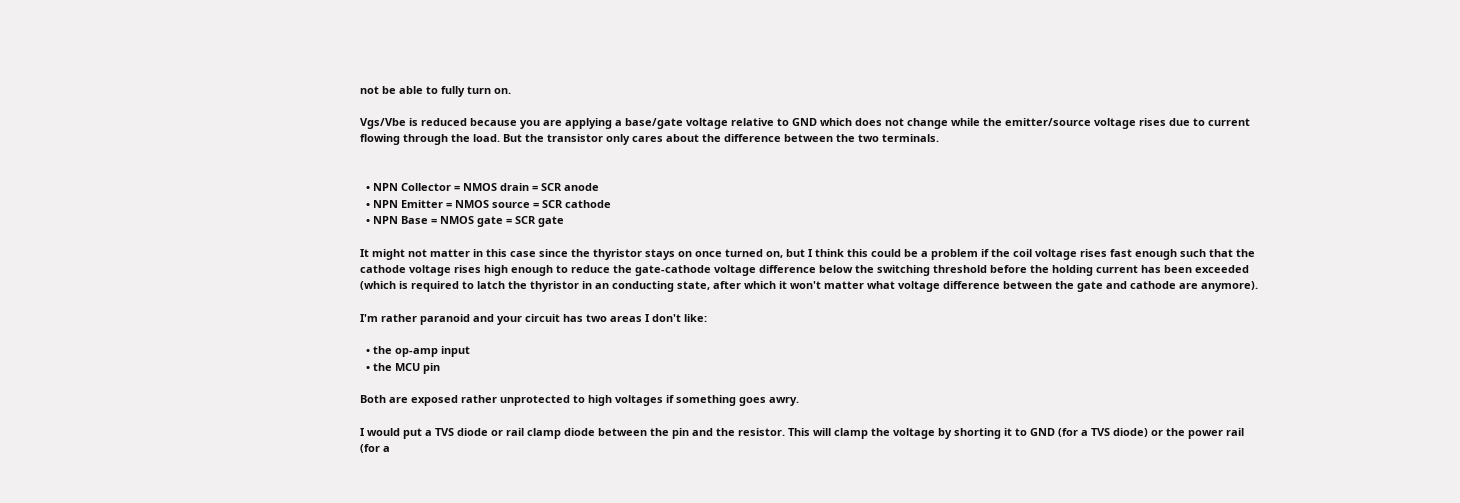not be able to fully turn on.

Vgs/Vbe is reduced because you are applying a base/gate voltage relative to GND which does not change while the emitter/source voltage rises due to current flowing through the load. But the transistor only cares about the difference between the two terminals.


  • NPN Collector = NMOS drain = SCR anode
  • NPN Emitter = NMOS source = SCR cathode
  • NPN Base = NMOS gate = SCR gate

It might not matter in this case since the thyristor stays on once turned on, but I think this could be a problem if the coil voltage rises fast enough such that the cathode voltage rises high enough to reduce the gate-cathode voltage difference below the switching threshold before the holding current has been exceeded (which is required to latch the thyristor in an conducting state, after which it won't matter what voltage difference between the gate and cathode are anymore).

I'm rather paranoid and your circuit has two areas I don't like:

  • the op-amp input
  • the MCU pin

Both are exposed rather unprotected to high voltages if something goes awry.

I would put a TVS diode or rail clamp diode between the pin and the resistor. This will clamp the voltage by shorting it to GND (for a TVS diode) or the power rail (for a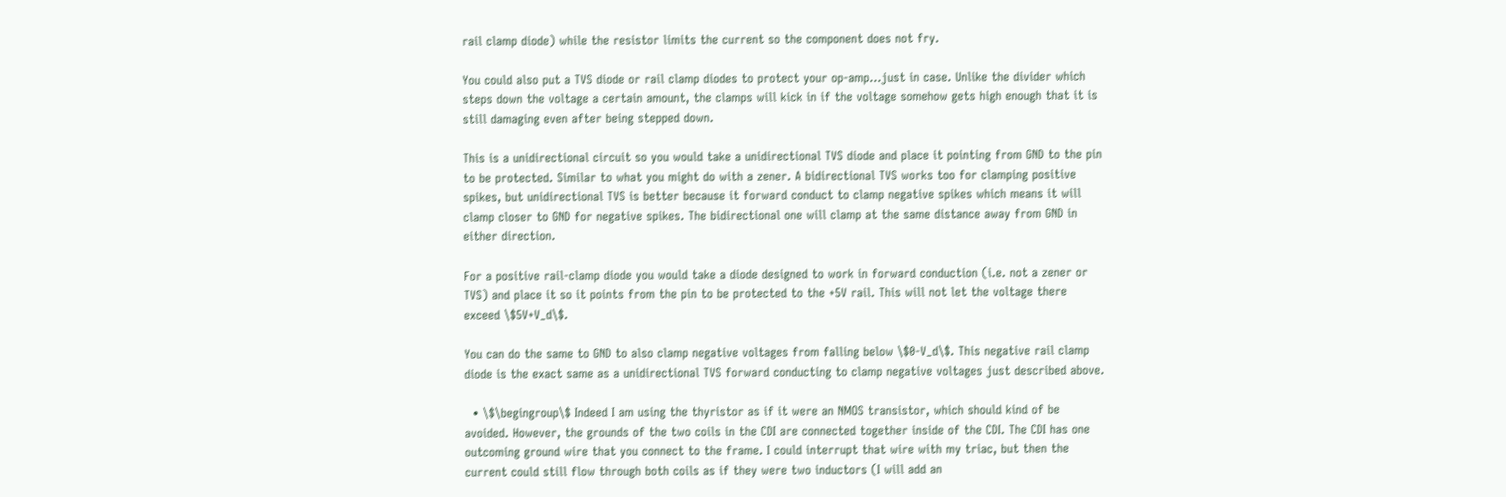rail clamp diode) while the resistor limits the current so the component does not fry.

You could also put a TVS diode or rail clamp diodes to protect your op-amp...just in case. Unlike the divider which steps down the voltage a certain amount, the clamps will kick in if the voltage somehow gets high enough that it is still damaging even after being stepped down.

This is a unidirectional circuit so you would take a unidirectional TVS diode and place it pointing from GND to the pin to be protected. Similar to what you might do with a zener. A bidirectional TVS works too for clamping positive spikes, but unidirectional TVS is better because it forward conduct to clamp negative spikes which means it will clamp closer to GND for negative spikes. The bidirectional one will clamp at the same distance away from GND in either direction.

For a positive rail-clamp diode you would take a diode designed to work in forward conduction (i.e. not a zener or TVS) and place it so it points from the pin to be protected to the +5V rail. This will not let the voltage there exceed \$5V+V_d\$.

You can do the same to GND to also clamp negative voltages from falling below \$0-V_d\$. This negative rail clamp diode is the exact same as a unidirectional TVS forward conducting to clamp negative voltages just described above.

  • \$\begingroup\$ Indeed I am using the thyristor as if it were an NMOS transistor, which should kind of be avoided. However, the grounds of the two coils in the CDI are connected together inside of the CDI. The CDI has one outcoming ground wire that you connect to the frame. I could interrupt that wire with my triac, but then the current could still flow through both coils as if they were two inductors (I will add an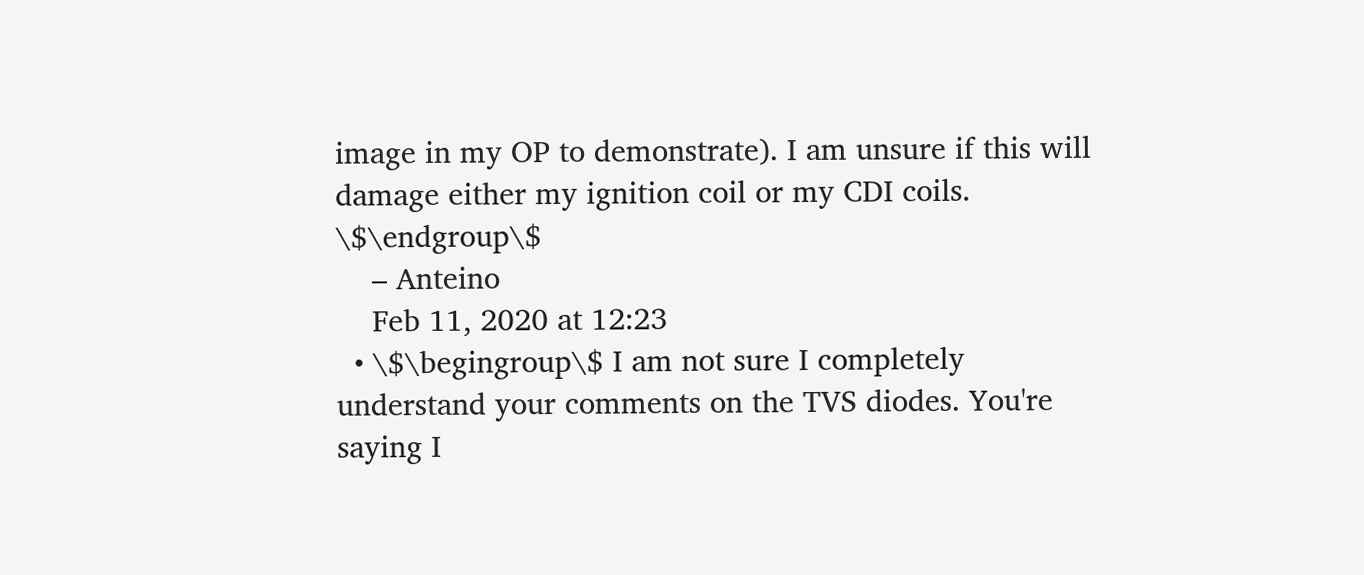image in my OP to demonstrate). I am unsure if this will damage either my ignition coil or my CDI coils. \$\endgroup\$
    – Anteino
    Feb 11, 2020 at 12:23
  • \$\begingroup\$ I am not sure I completely understand your comments on the TVS diodes. You're saying I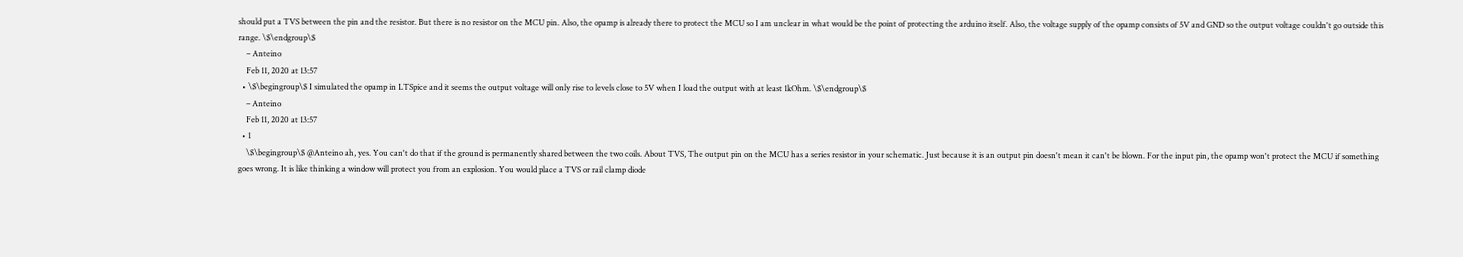should put a TVS between the pin and the resistor. But there is no resistor on the MCU pin. Also, the opamp is already there to protect the MCU so I am unclear in what would be the point of protecting the arduino itself. Also, the voltage supply of the opamp consists of 5V and GND so the output voltage couldn't go outside this range. \$\endgroup\$
    – Anteino
    Feb 11, 2020 at 13:57
  • \$\begingroup\$ I simulated the opamp in LTSpice and it seems the output voltage will only rise to levels close to 5V when I load the output with at least 1kOhm. \$\endgroup\$
    – Anteino
    Feb 11, 2020 at 13:57
  • 1
    \$\begingroup\$ @Anteino ah, yes. You can't do that if the ground is permanently shared between the two coils. About TVS, The output pin on the MCU has a series resistor in your schematic. Just because it is an output pin doesn't mean it can't be blown. For the input pin, the opamp won't protect the MCU if something goes wrong. It is like thinking a window will protect you from an explosion. You would place a TVS or rail clamp diode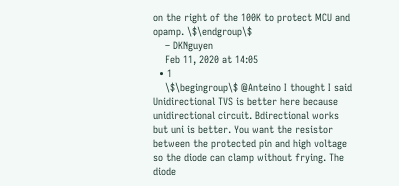on the right of the 100K to protect MCU and opamp. \$\endgroup\$
    – DKNguyen
    Feb 11, 2020 at 14:05
  • 1
    \$\begingroup\$ @Anteino I thought I said Unidirectional TVS is better here because unidirectional circuit. Bdirectional works but uni is better. You want the resistor between the protected pin and high voltage so the diode can clamp without frying. The diode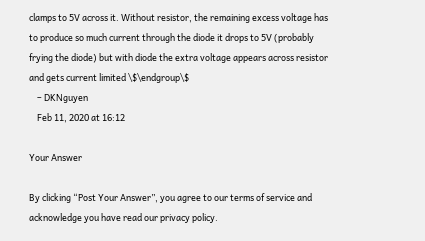clamps to 5V across it. Without resistor, the remaining excess voltage has to produce so much current through the diode it drops to 5V (probably frying the diode) but with diode the extra voltage appears across resistor and gets current limited \$\endgroup\$
    – DKNguyen
    Feb 11, 2020 at 16:12

Your Answer

By clicking “Post Your Answer”, you agree to our terms of service and acknowledge you have read our privacy policy.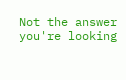Not the answer you're looking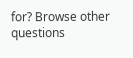for? Browse other questions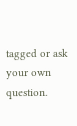tagged or ask your own question.